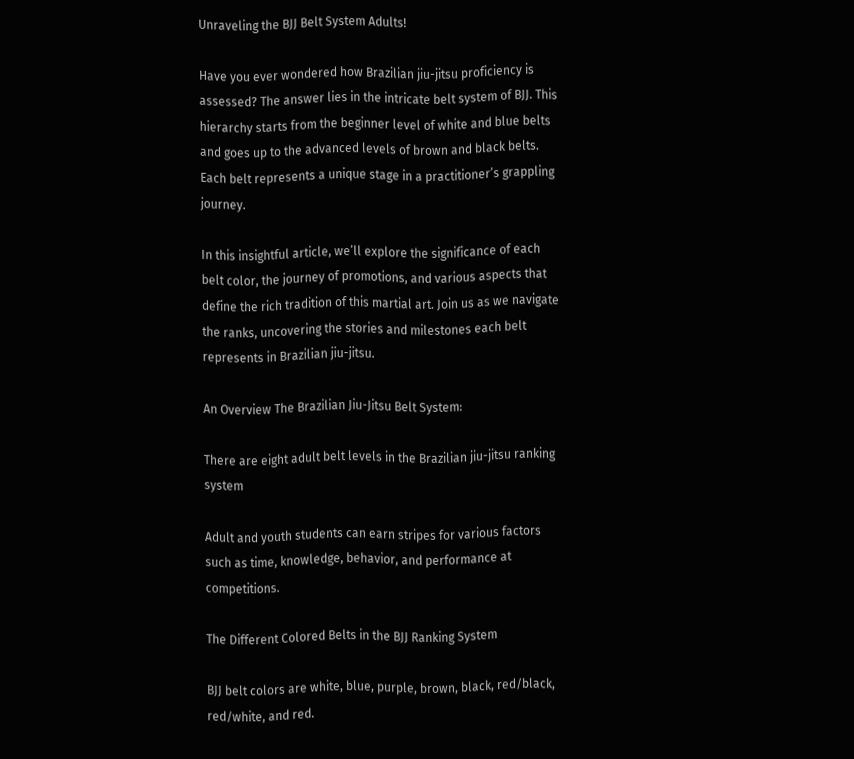Unraveling the BJJ Belt System Adults!

Have you ever wondered how Brazilian jiu-jitsu proficiency is assessed? The answer lies in the intricate belt system of BJJ. This hierarchy starts from the beginner level of white and blue belts and goes up to the advanced levels of brown and black belts. Each belt represents a unique stage in a practitioner’s grappling journey.

In this insightful article, we’ll explore the significance of each belt color, the journey of promotions, and various aspects that define the rich tradition of this martial art. Join us as we navigate the ranks, uncovering the stories and milestones each belt represents in Brazilian jiu-jitsu.

An Overview The Brazilian Jiu-Jitsu Belt System:

There are eight adult belt levels in the Brazilian jiu-jitsu ranking system

Adult and youth students can earn stripes for various factors such as time, knowledge, behavior, and performance at competitions.

The Different Colored Belts in the BJJ Ranking System

BJJ belt colors are white, blue, purple, brown, black, red/black, red/white, and red.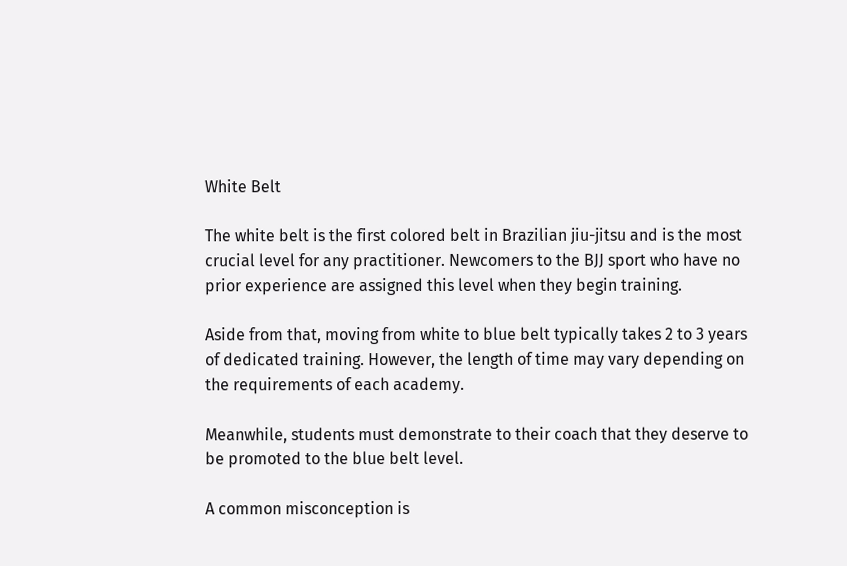White Belt

The white belt is the first colored belt in Brazilian jiu-jitsu and is the most crucial level for any practitioner. Newcomers to the BJJ sport who have no prior experience are assigned this level when they begin training.

Aside from that, moving from white to blue belt typically takes 2 to 3 years of dedicated training. However, the length of time may vary depending on the requirements of each academy.

Meanwhile, students must demonstrate to their coach that they deserve to be promoted to the blue belt level.

A common misconception is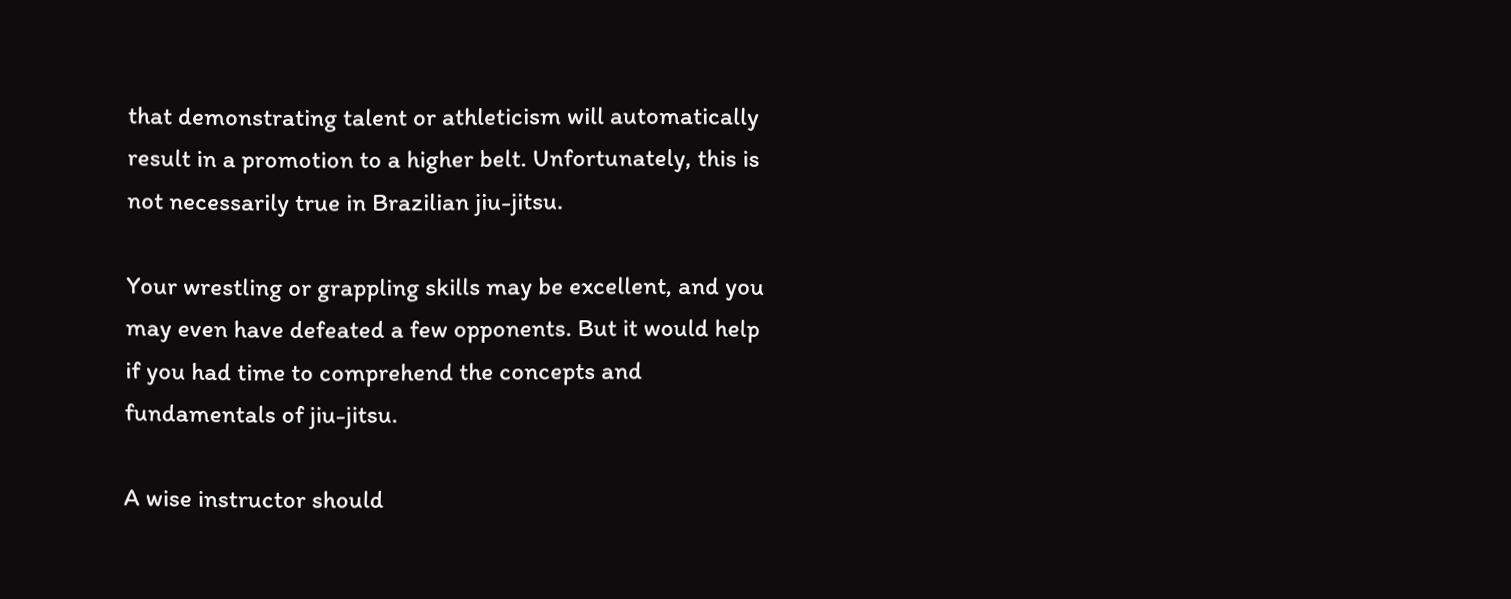that demonstrating talent or athleticism will automatically result in a promotion to a higher belt. Unfortunately, this is not necessarily true in Brazilian jiu-jitsu.

Your wrestling or grappling skills may be excellent, and you may even have defeated a few opponents. But it would help if you had time to comprehend the concepts and fundamentals of jiu-jitsu.

A wise instructor should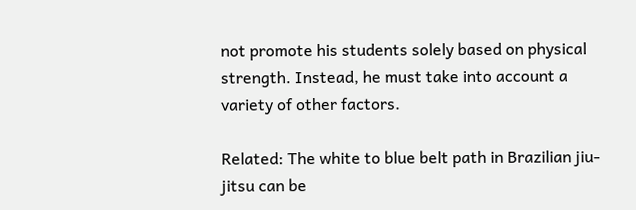not promote his students solely based on physical strength. Instead, he must take into account a variety of other factors.

Related: The white to blue belt path in Brazilian jiu-jitsu can be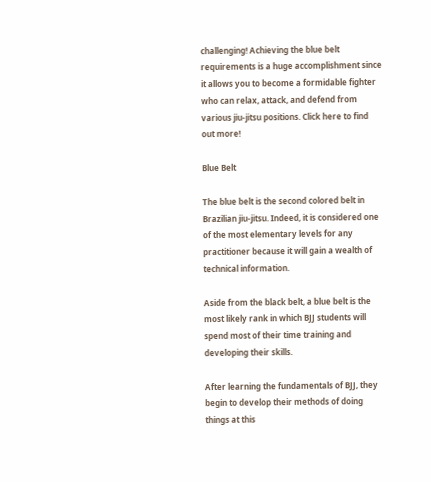challenging! Achieving the blue belt requirements is a huge accomplishment since it allows you to become a formidable fighter who can relax, attack, and defend from various jiu-jitsu positions. Click here to find out more!

Blue Belt

The blue belt is the second colored belt in Brazilian jiu-jitsu. Indeed, it is considered one of the most elementary levels for any practitioner because it will gain a wealth of technical information.

Aside from the black belt, a blue belt is the most likely rank in which BJJ students will spend most of their time training and developing their skills.

After learning the fundamentals of BJJ, they begin to develop their methods of doing things at this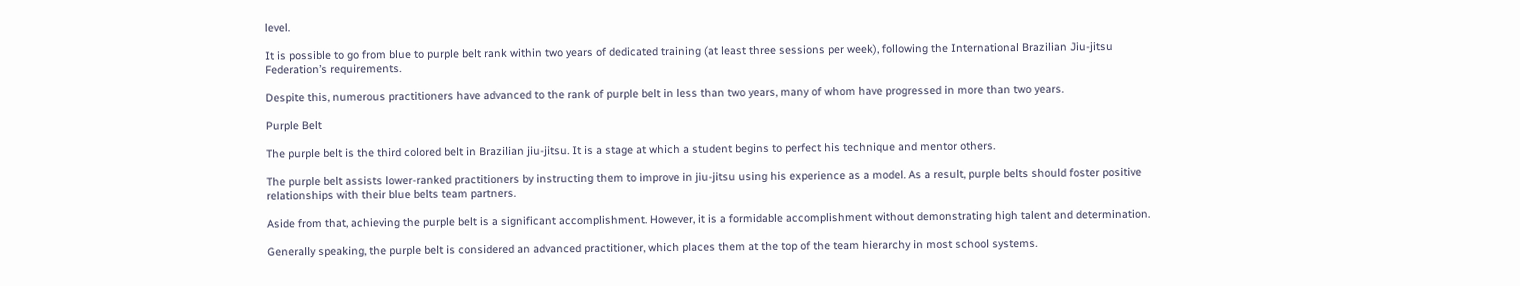level.

It is possible to go from blue to purple belt rank within two years of dedicated training (at least three sessions per week), following the International Brazilian Jiu-jitsu Federation’s requirements.

Despite this, numerous practitioners have advanced to the rank of purple belt in less than two years, many of whom have progressed in more than two years.

Purple Belt

The purple belt is the third colored belt in Brazilian jiu-jitsu. It is a stage at which a student begins to perfect his technique and mentor others.

The purple belt assists lower-ranked practitioners by instructing them to improve in jiu-jitsu using his experience as a model. As a result, purple belts should foster positive relationships with their blue belts team partners.

Aside from that, achieving the purple belt is a significant accomplishment. However, it is a formidable accomplishment without demonstrating high talent and determination.

Generally speaking, the purple belt is considered an advanced practitioner, which places them at the top of the team hierarchy in most school systems.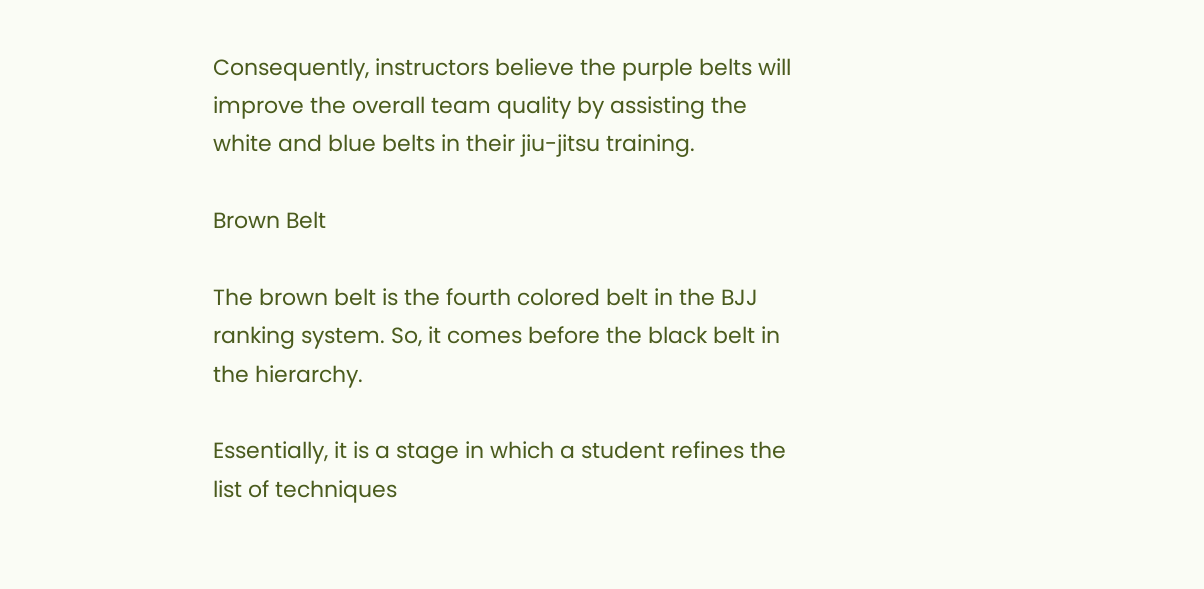Consequently, instructors believe the purple belts will improve the overall team quality by assisting the white and blue belts in their jiu-jitsu training.

Brown Belt

The brown belt is the fourth colored belt in the BJJ ranking system. So, it comes before the black belt in the hierarchy.

Essentially, it is a stage in which a student refines the list of techniques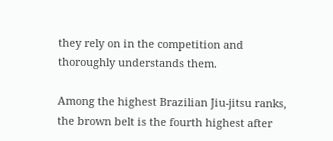they rely on in the competition and thoroughly understands them.

Among the highest Brazilian Jiu-jitsu ranks, the brown belt is the fourth highest after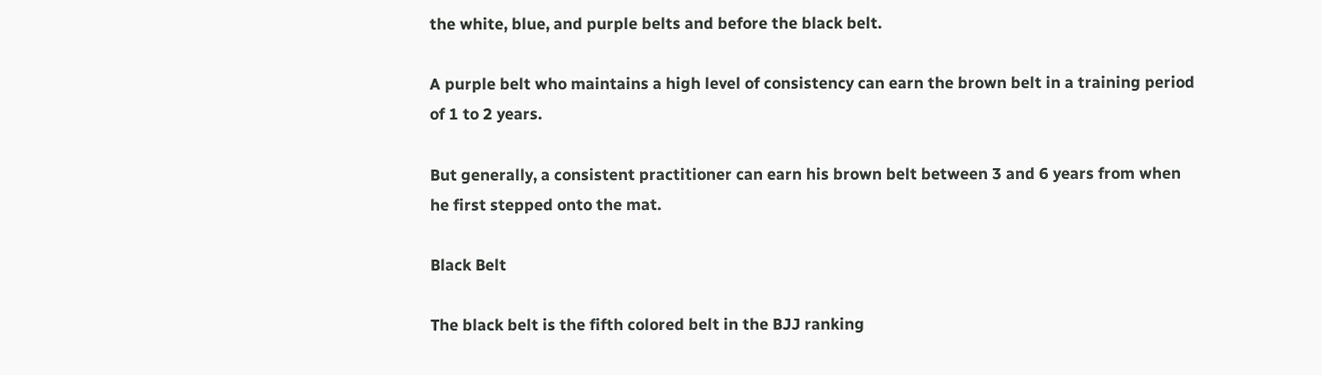the white, blue, and purple belts and before the black belt.

A purple belt who maintains a high level of consistency can earn the brown belt in a training period of 1 to 2 years.

But generally, a consistent practitioner can earn his brown belt between 3 and 6 years from when he first stepped onto the mat.

Black Belt

The black belt is the fifth colored belt in the BJJ ranking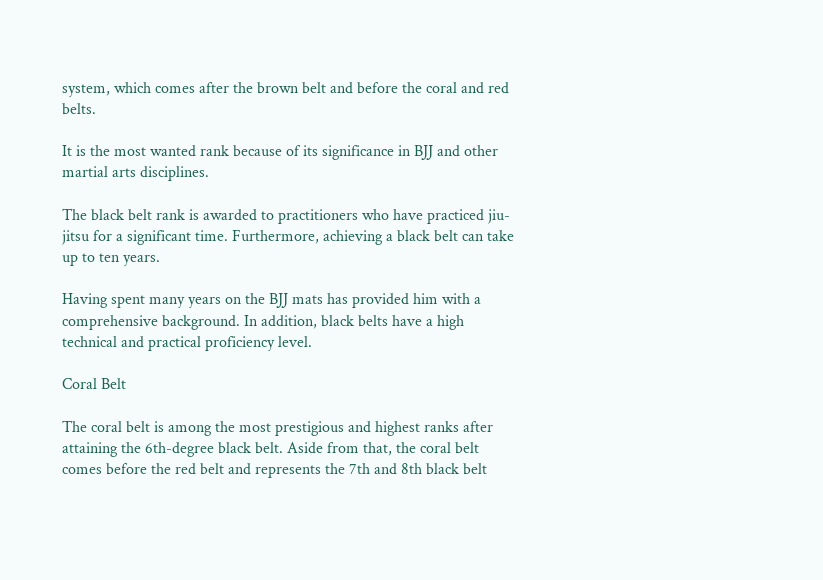system, which comes after the brown belt and before the coral and red belts.

It is the most wanted rank because of its significance in BJJ and other martial arts disciplines.

The black belt rank is awarded to practitioners who have practiced jiu-jitsu for a significant time. Furthermore, achieving a black belt can take up to ten years.

Having spent many years on the BJJ mats has provided him with a comprehensive background. In addition, black belts have a high technical and practical proficiency level.

Coral Belt

The coral belt is among the most prestigious and highest ranks after attaining the 6th-degree black belt. Aside from that, the coral belt comes before the red belt and represents the 7th and 8th black belt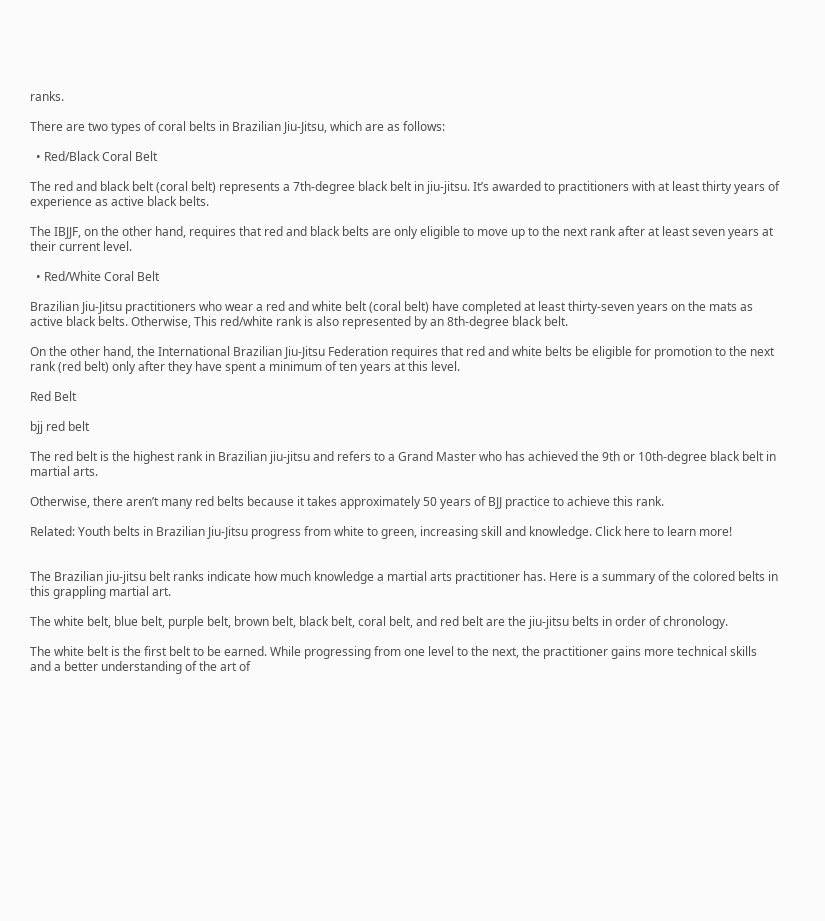ranks.

There are two types of coral belts in Brazilian Jiu-Jitsu, which are as follows:

  • Red/Black Coral Belt

The red and black belt (coral belt) represents a 7th-degree black belt in jiu-jitsu. It’s awarded to practitioners with at least thirty years of experience as active black belts.

The IBJJF, on the other hand, requires that red and black belts are only eligible to move up to the next rank after at least seven years at their current level.

  • Red/White Coral Belt

Brazilian Jiu-Jitsu practitioners who wear a red and white belt (coral belt) have completed at least thirty-seven years on the mats as active black belts. Otherwise, This red/white rank is also represented by an 8th-degree black belt.

On the other hand, the International Brazilian Jiu-Jitsu Federation requires that red and white belts be eligible for promotion to the next rank (red belt) only after they have spent a minimum of ten years at this level.

Red Belt

bjj red belt

The red belt is the highest rank in Brazilian jiu-jitsu and refers to a Grand Master who has achieved the 9th or 10th-degree black belt in martial arts.

Otherwise, there aren’t many red belts because it takes approximately 50 years of BJJ practice to achieve this rank.

Related: Youth belts in Brazilian Jiu-Jitsu progress from white to green, increasing skill and knowledge. Click here to learn more!


The Brazilian jiu-jitsu belt ranks indicate how much knowledge a martial arts practitioner has. Here is a summary of the colored belts in this grappling martial art.

The white belt, blue belt, purple belt, brown belt, black belt, coral belt, and red belt are the jiu-jitsu belts in order of chronology.

The white belt is the first belt to be earned. While progressing from one level to the next, the practitioner gains more technical skills and a better understanding of the art of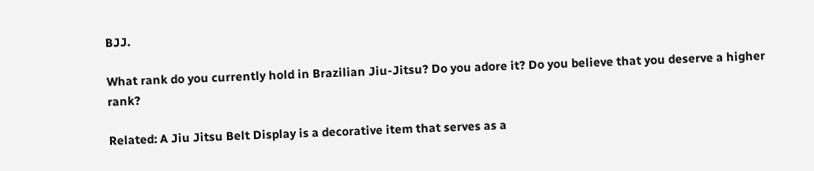BJJ.

What rank do you currently hold in Brazilian Jiu-Jitsu? Do you adore it? Do you believe that you deserve a higher rank?

Related: A Jiu Jitsu Belt Display is a decorative item that serves as a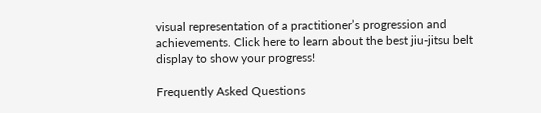visual representation of a practitioner’s progression and achievements. Click here to learn about the best jiu-jitsu belt display to show your progress!

Frequently Asked Questions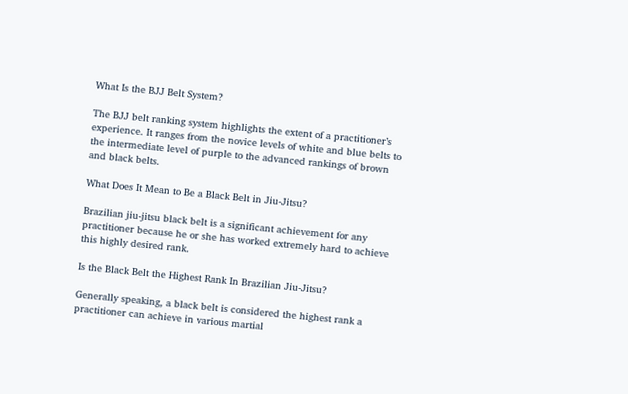What Is the BJJ Belt System?

The BJJ belt ranking system highlights the extent of a practitioner’s experience. It ranges from the novice levels of white and blue belts to the intermediate level of purple to the advanced rankings of brown and black belts.

What Does It Mean to Be a Black Belt in Jiu-Jitsu?

Brazilian jiu-jitsu black belt is a significant achievement for any practitioner because he or she has worked extremely hard to achieve this highly desired rank.

Is the Black Belt the Highest Rank In Brazilian Jiu-Jitsu?

Generally speaking, a black belt is considered the highest rank a practitioner can achieve in various martial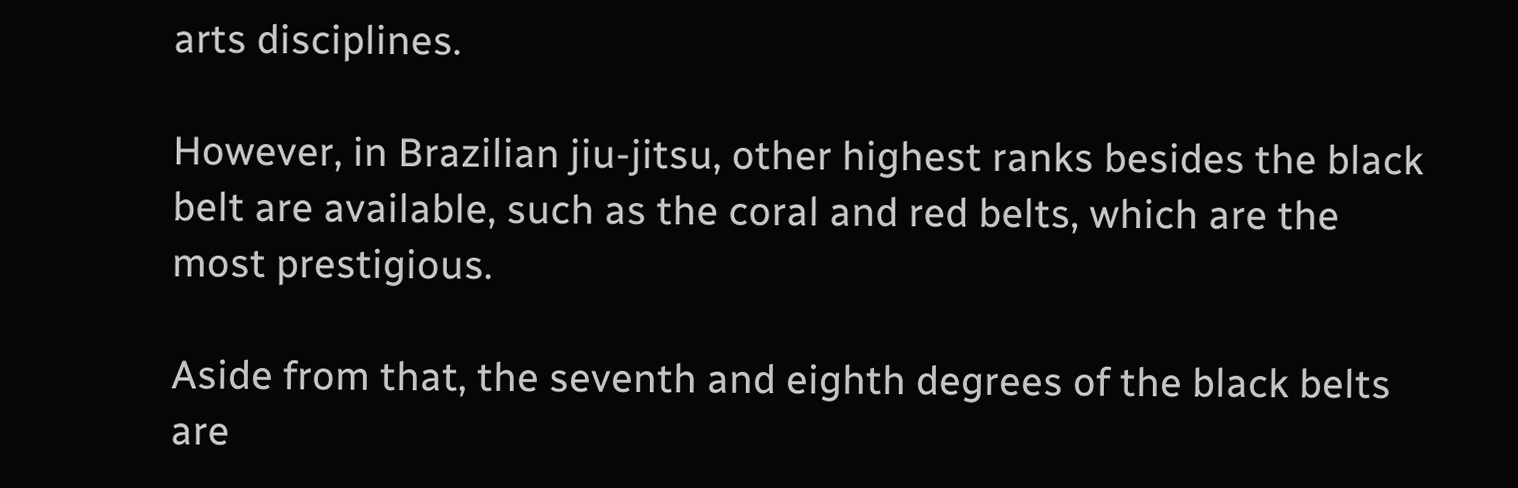arts disciplines.

However, in Brazilian jiu-jitsu, other highest ranks besides the black belt are available, such as the coral and red belts, which are the most prestigious.

Aside from that, the seventh and eighth degrees of the black belts are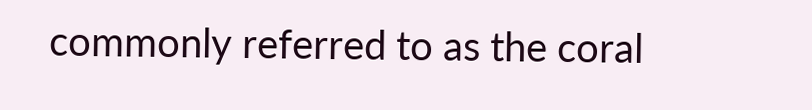commonly referred to as the coral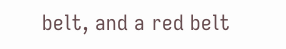belt, and a red belt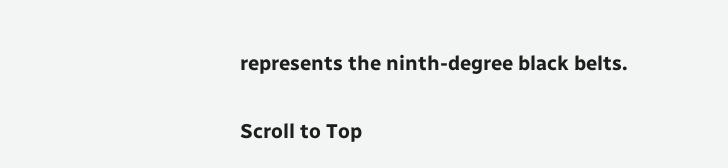represents the ninth-degree black belts.

Scroll to Top